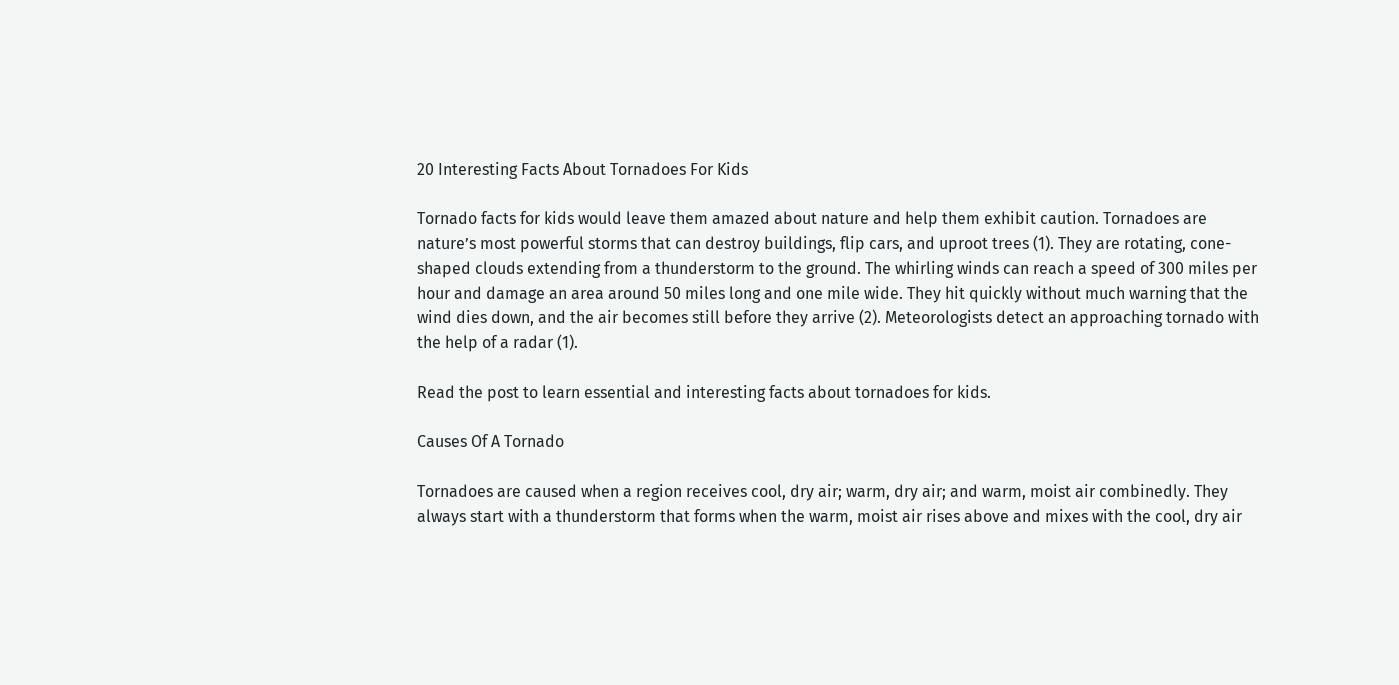20 Interesting Facts About Tornadoes For Kids

Tornado facts for kids would leave them amazed about nature and help them exhibit caution. Tornadoes are nature’s most powerful storms that can destroy buildings, flip cars, and uproot trees (1). They are rotating, cone-shaped clouds extending from a thunderstorm to the ground. The whirling winds can reach a speed of 300 miles per hour and damage an area around 50 miles long and one mile wide. They hit quickly without much warning that the wind dies down, and the air becomes still before they arrive (2). Meteorologists detect an approaching tornado with the help of a radar (1).

Read the post to learn essential and interesting facts about tornadoes for kids.

Causes Of A Tornado

Tornadoes are caused when a region receives cool, dry air; warm, dry air; and warm, moist air combinedly. They always start with a thunderstorm that forms when the warm, moist air rises above and mixes with the cool, dry air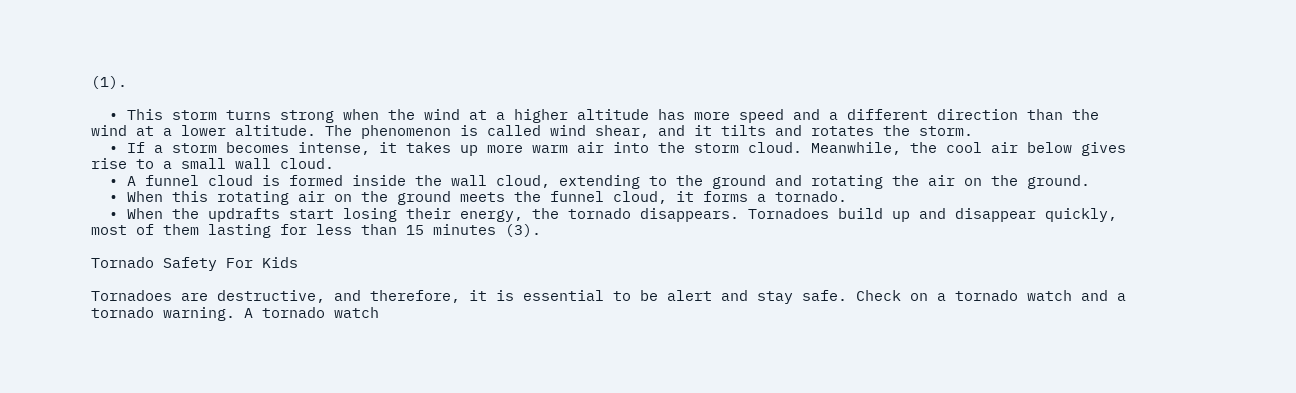(1).

  • This storm turns strong when the wind at a higher altitude has more speed and a different direction than the wind at a lower altitude. The phenomenon is called wind shear, and it tilts and rotates the storm.
  • If a storm becomes intense, it takes up more warm air into the storm cloud. Meanwhile, the cool air below gives rise to a small wall cloud.
  • A funnel cloud is formed inside the wall cloud, extending to the ground and rotating the air on the ground.
  • When this rotating air on the ground meets the funnel cloud, it forms a tornado.
  • When the updrafts start losing their energy, the tornado disappears. Tornadoes build up and disappear quickly, most of them lasting for less than 15 minutes (3).

Tornado Safety For Kids

Tornadoes are destructive, and therefore, it is essential to be alert and stay safe. Check on a tornado watch and a tornado warning. A tornado watch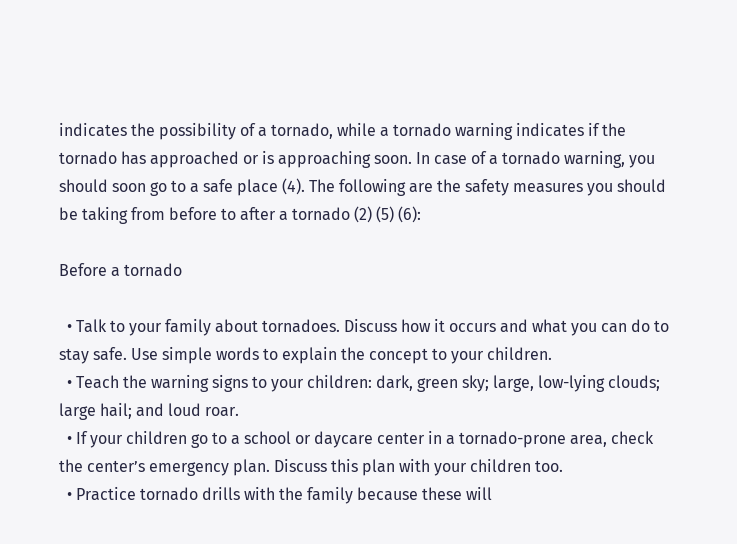indicates the possibility of a tornado, while a tornado warning indicates if the tornado has approached or is approaching soon. In case of a tornado warning, you should soon go to a safe place (4). The following are the safety measures you should be taking from before to after a tornado (2) (5) (6):

Before a tornado

  • Talk to your family about tornadoes. Discuss how it occurs and what you can do to stay safe. Use simple words to explain the concept to your children.
  • Teach the warning signs to your children: dark, green sky; large, low-lying clouds; large hail; and loud roar.
  • If your children go to a school or daycare center in a tornado-prone area, check the center’s emergency plan. Discuss this plan with your children too.
  • Practice tornado drills with the family because these will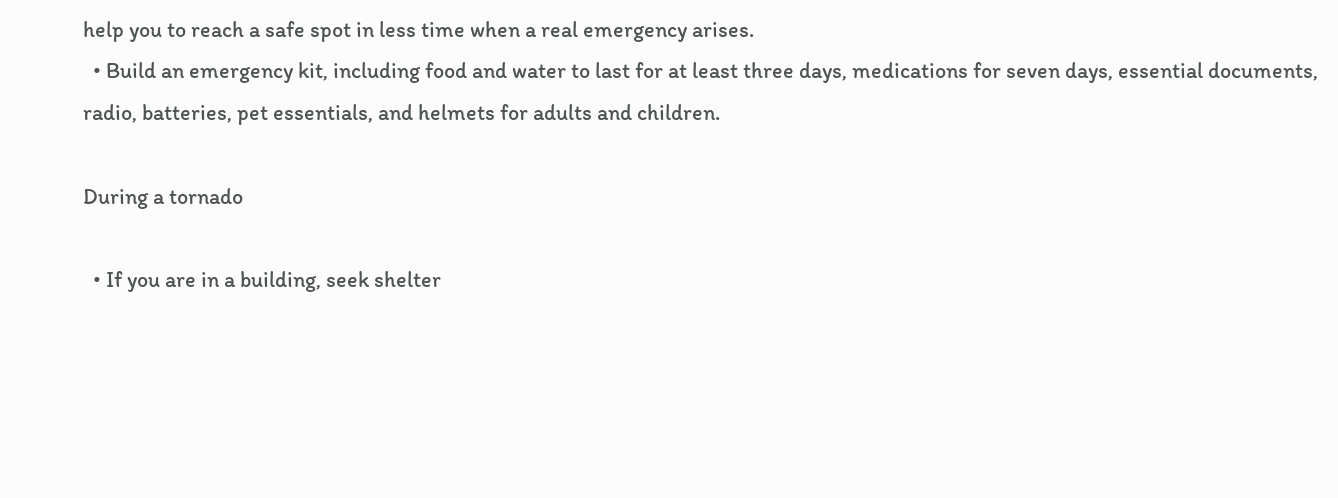help you to reach a safe spot in less time when a real emergency arises.
  • Build an emergency kit, including food and water to last for at least three days, medications for seven days, essential documents, radio, batteries, pet essentials, and helmets for adults and children.

During a tornado

  • If you are in a building, seek shelter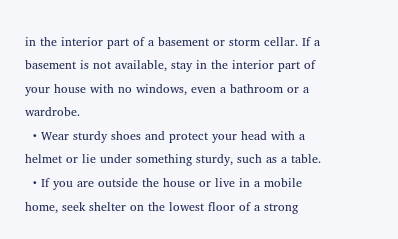in the interior part of a basement or storm cellar. If a basement is not available, stay in the interior part of your house with no windows, even a bathroom or a wardrobe.
  • Wear sturdy shoes and protect your head with a helmet or lie under something sturdy, such as a table.
  • If you are outside the house or live in a mobile home, seek shelter on the lowest floor of a strong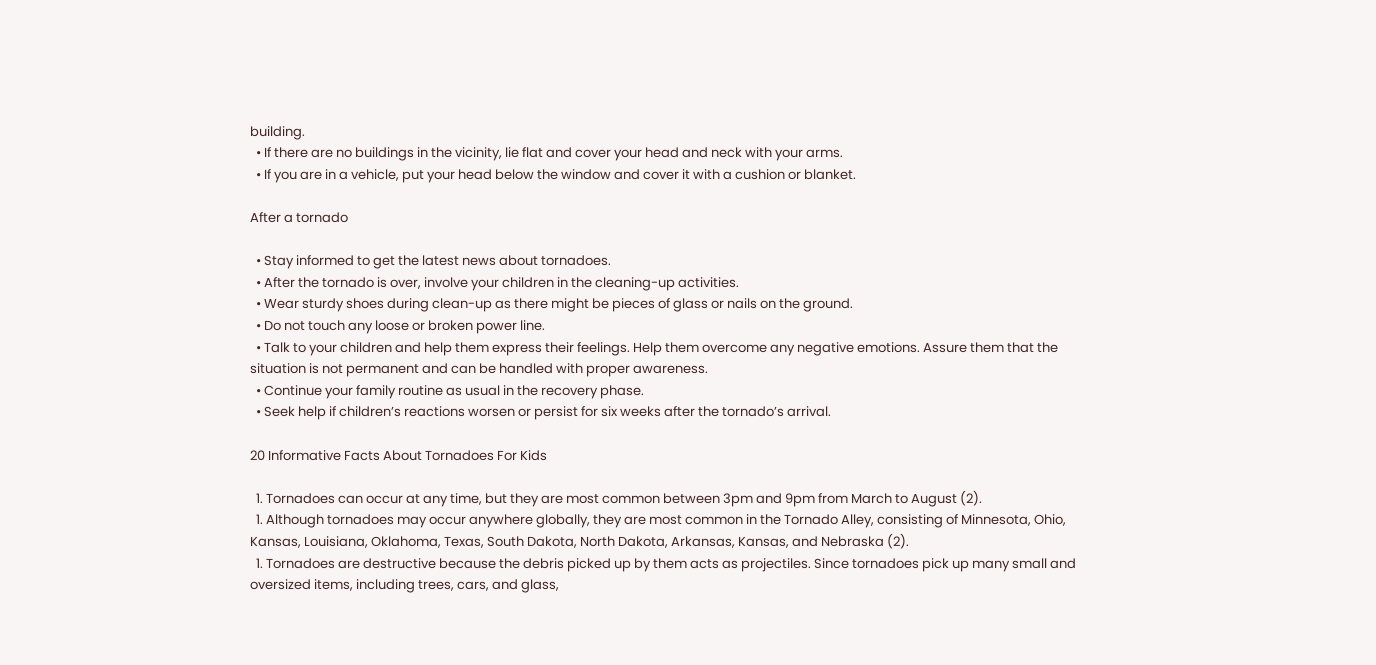building.
  • If there are no buildings in the vicinity, lie flat and cover your head and neck with your arms.
  • If you are in a vehicle, put your head below the window and cover it with a cushion or blanket.

After a tornado

  • Stay informed to get the latest news about tornadoes.
  • After the tornado is over, involve your children in the cleaning-up activities.
  • Wear sturdy shoes during clean-up as there might be pieces of glass or nails on the ground.
  • Do not touch any loose or broken power line.
  • Talk to your children and help them express their feelings. Help them overcome any negative emotions. Assure them that the situation is not permanent and can be handled with proper awareness.
  • Continue your family routine as usual in the recovery phase.
  • Seek help if children’s reactions worsen or persist for six weeks after the tornado’s arrival.

20 Informative Facts About Tornadoes For Kids

  1. Tornadoes can occur at any time, but they are most common between 3pm and 9pm from March to August (2).
  1. Although tornadoes may occur anywhere globally, they are most common in the Tornado Alley, consisting of Minnesota, Ohio, Kansas, Louisiana, Oklahoma, Texas, South Dakota, North Dakota, Arkansas, Kansas, and Nebraska (2).
  1. Tornadoes are destructive because the debris picked up by them acts as projectiles. Since tornadoes pick up many small and oversized items, including trees, cars, and glass,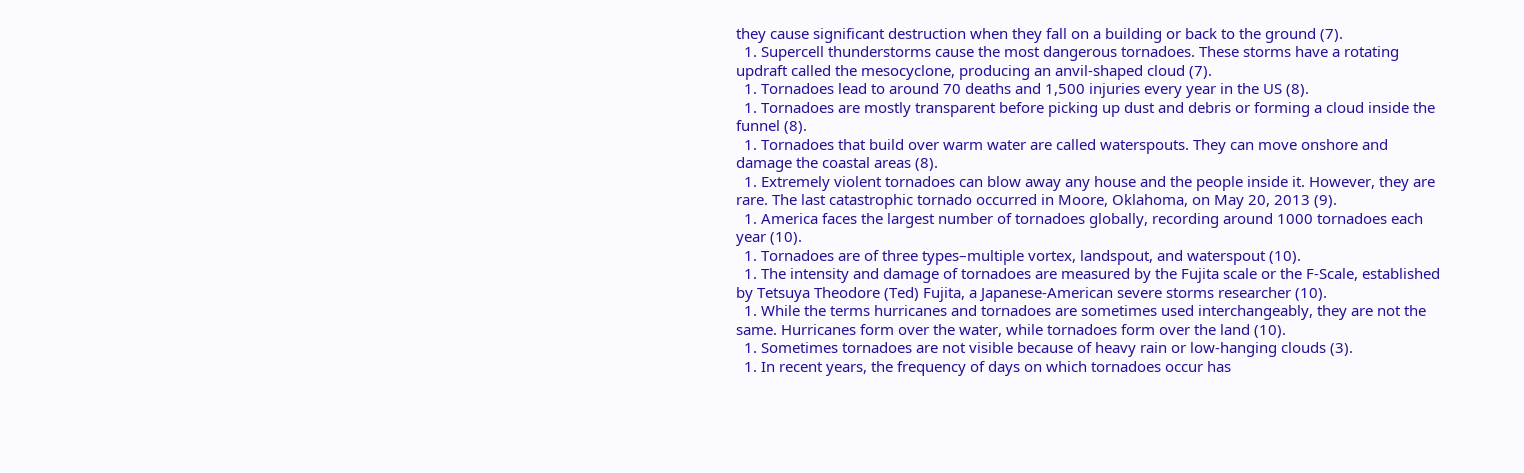they cause significant destruction when they fall on a building or back to the ground (7).
  1. Supercell thunderstorms cause the most dangerous tornadoes. These storms have a rotating updraft called the mesocyclone, producing an anvil-shaped cloud (7).
  1. Tornadoes lead to around 70 deaths and 1,500 injuries every year in the US (8).
  1. Tornadoes are mostly transparent before picking up dust and debris or forming a cloud inside the funnel (8).
  1. Tornadoes that build over warm water are called waterspouts. They can move onshore and damage the coastal areas (8).
  1. Extremely violent tornadoes can blow away any house and the people inside it. However, they are rare. The last catastrophic tornado occurred in Moore, Oklahoma, on May 20, 2013 (9).
  1. America faces the largest number of tornadoes globally, recording around 1000 tornadoes each year (10).
  1. Tornadoes are of three types–multiple vortex, landspout, and waterspout (10).
  1. The intensity and damage of tornadoes are measured by the Fujita scale or the F-Scale, established by Tetsuya Theodore (Ted) Fujita, a Japanese-American severe storms researcher (10).
  1. While the terms hurricanes and tornadoes are sometimes used interchangeably, they are not the same. Hurricanes form over the water, while tornadoes form over the land (10).
  1. Sometimes tornadoes are not visible because of heavy rain or low-hanging clouds (3).
  1. In recent years, the frequency of days on which tornadoes occur has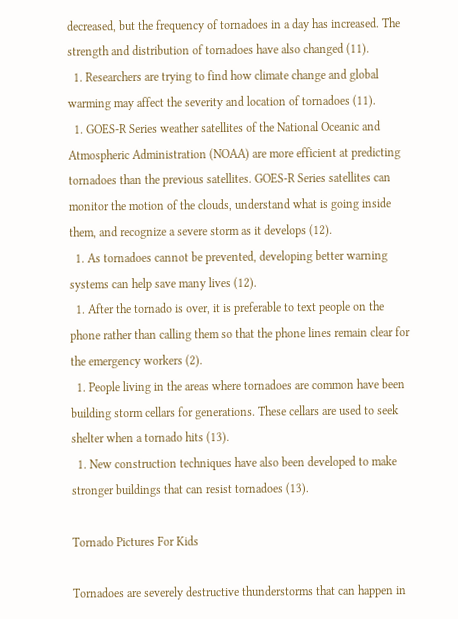decreased, but the frequency of tornadoes in a day has increased. The strength and distribution of tornadoes have also changed (11).
  1. Researchers are trying to find how climate change and global warming may affect the severity and location of tornadoes (11).
  1. GOES-R Series weather satellites of the National Oceanic and Atmospheric Administration (NOAA) are more efficient at predicting tornadoes than the previous satellites. GOES-R Series satellites can monitor the motion of the clouds, understand what is going inside them, and recognize a severe storm as it develops (12).
  1. As tornadoes cannot be prevented, developing better warning systems can help save many lives (12).
  1. After the tornado is over, it is preferable to text people on the phone rather than calling them so that the phone lines remain clear for the emergency workers (2).
  1. People living in the areas where tornadoes are common have been building storm cellars for generations. These cellars are used to seek shelter when a tornado hits (13).
  1. New construction techniques have also been developed to make stronger buildings that can resist tornadoes (13).

Tornado Pictures For Kids

Tornadoes are severely destructive thunderstorms that can happen in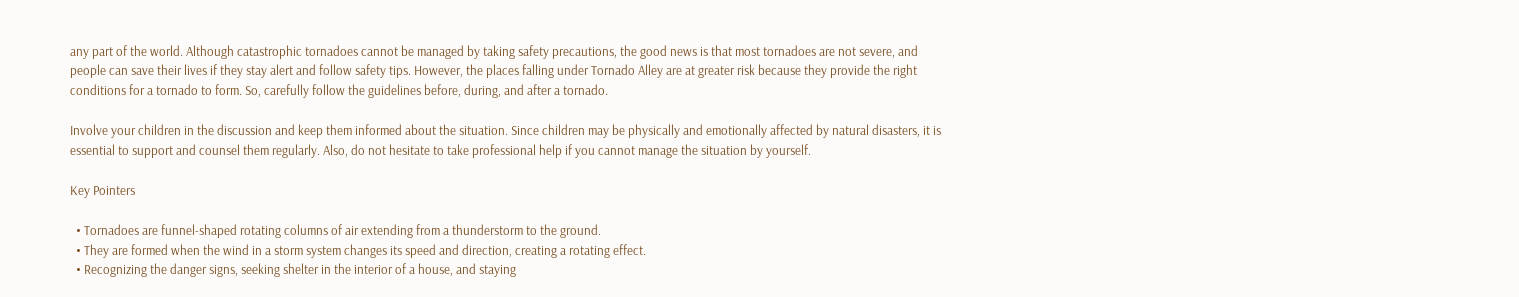any part of the world. Although catastrophic tornadoes cannot be managed by taking safety precautions, the good news is that most tornadoes are not severe, and people can save their lives if they stay alert and follow safety tips. However, the places falling under Tornado Alley are at greater risk because they provide the right conditions for a tornado to form. So, carefully follow the guidelines before, during, and after a tornado.

Involve your children in the discussion and keep them informed about the situation. Since children may be physically and emotionally affected by natural disasters, it is essential to support and counsel them regularly. Also, do not hesitate to take professional help if you cannot manage the situation by yourself.

Key Pointers

  • Tornadoes are funnel-shaped rotating columns of air extending from a thunderstorm to the ground.
  • They are formed when the wind in a storm system changes its speed and direction, creating a rotating effect.
  • Recognizing the danger signs, seeking shelter in the interior of a house, and staying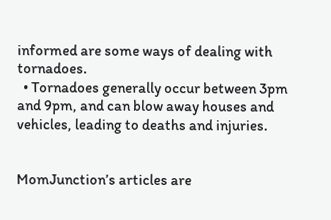informed are some ways of dealing with tornadoes.
  • Tornadoes generally occur between 3pm and 9pm, and can blow away houses and vehicles, leading to deaths and injuries.


MomJunction’s articles are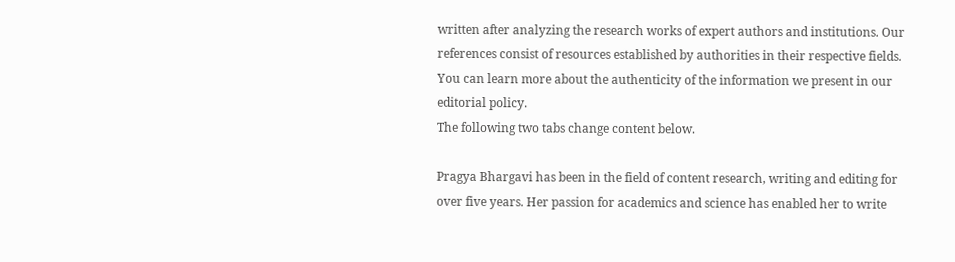written after analyzing the research works of expert authors and institutions. Our references consist of resources established by authorities in their respective fields. You can learn more about the authenticity of the information we present in our editorial policy.
The following two tabs change content below.

Pragya Bhargavi has been in the field of content research, writing and editing for over five years. Her passion for academics and science has enabled her to write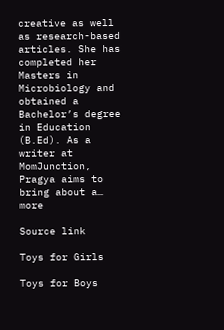creative as well as research-based articles. She has completed her Masters in Microbiology and obtained a Bachelor’s degree in Education (B.Ed). As a writer at MomJunction, Pragya aims to bring about a… more

Source link

Toys for Girls

Toys for Boys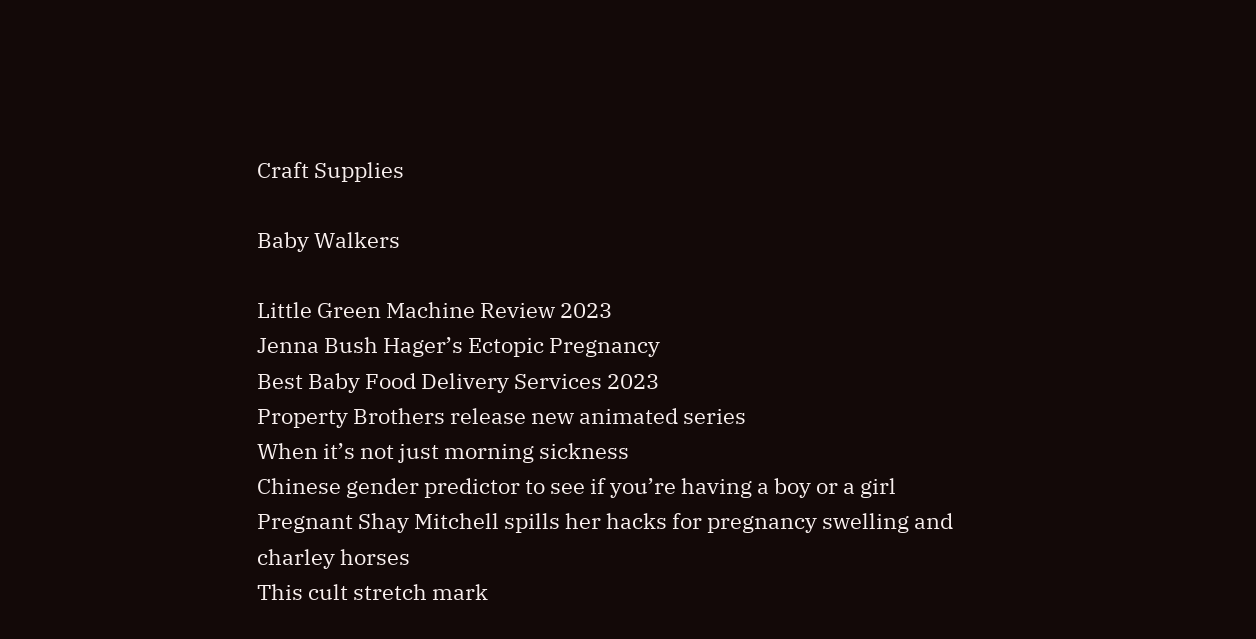Craft Supplies

Baby Walkers

Little Green Machine Review 2023
Jenna Bush Hager’s Ectopic Pregnancy
Best Baby Food Delivery Services 2023
Property Brothers release new animated series
When it’s not just morning sickness
Chinese gender predictor to see if you’re having a boy or a girl
Pregnant Shay Mitchell spills her hacks for pregnancy swelling and charley horses
This cult stretch mark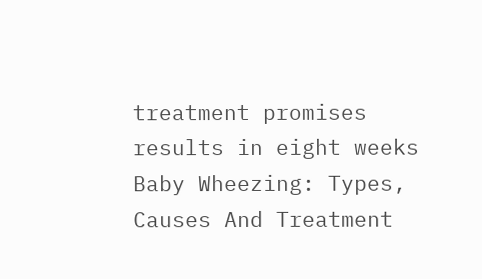treatment promises results in eight weeks
Baby Wheezing: Types, Causes And Treatment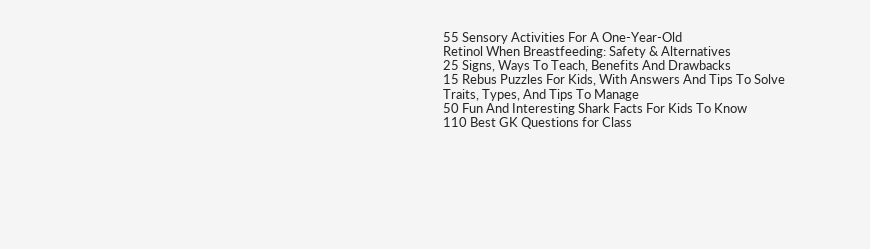55 Sensory Activities For A One-Year-Old
Retinol When Breastfeeding: Safety & Alternatives
25 Signs, Ways To Teach, Benefits And Drawbacks
15 Rebus Puzzles For Kids, With Answers And Tips To Solve
Traits, Types, And Tips To Manage
50 Fun And Interesting Shark Facts For Kids To Know
110 Best GK Questions for Class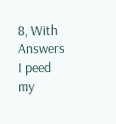8, With Answers
I peed my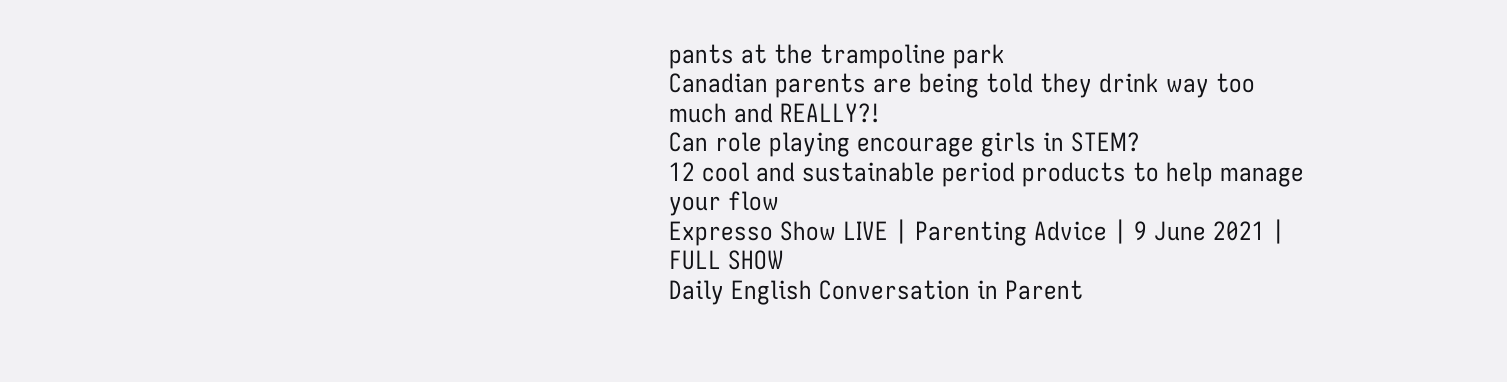pants at the trampoline park
Canadian parents are being told they drink way too much and REALLY?!
Can role playing encourage girls in STEM?
12 cool and sustainable period products to help manage your flow
Expresso Show LIVE | Parenting Advice | 9 June 2021 | FULL SHOW
Daily English Conversation in Parent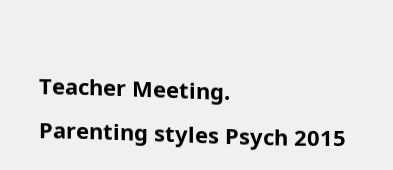Teacher Meeting.
Parenting styles Psych 2015